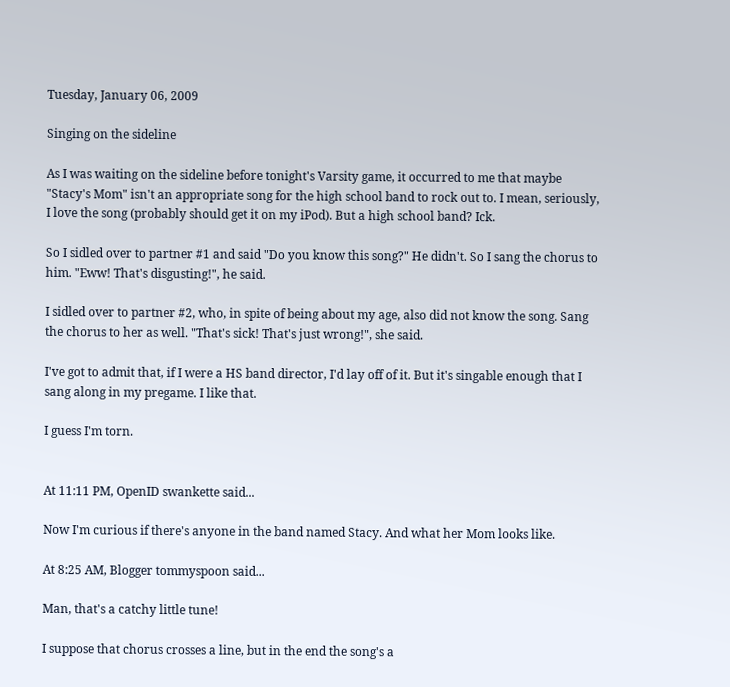Tuesday, January 06, 2009

Singing on the sideline

As I was waiting on the sideline before tonight's Varsity game, it occurred to me that maybe "Stacy's Mom" isn't an appropriate song for the high school band to rock out to. I mean, seriously, I love the song (probably should get it on my iPod). But a high school band? Ick.

So I sidled over to partner #1 and said "Do you know this song?" He didn't. So I sang the chorus to him. "Eww! That's disgusting!", he said.

I sidled over to partner #2, who, in spite of being about my age, also did not know the song. Sang the chorus to her as well. "That's sick! That's just wrong!", she said.

I've got to admit that, if I were a HS band director, I'd lay off of it. But it's singable enough that I sang along in my pregame. I like that.

I guess I'm torn.


At 11:11 PM, OpenID swankette said...

Now I'm curious if there's anyone in the band named Stacy. And what her Mom looks like.

At 8:25 AM, Blogger tommyspoon said...

Man, that's a catchy little tune!

I suppose that chorus crosses a line, but in the end the song's a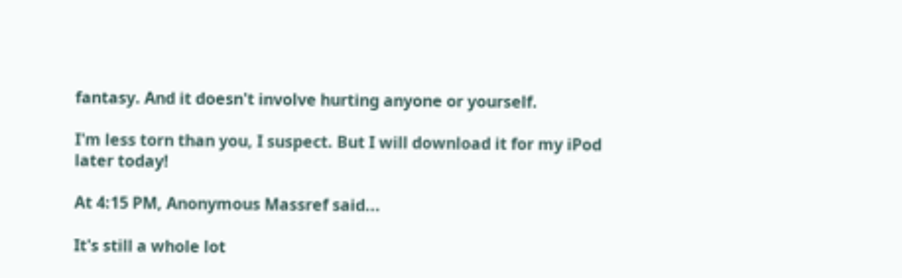fantasy. And it doesn't involve hurting anyone or yourself.

I'm less torn than you, I suspect. But I will download it for my iPod later today!

At 4:15 PM, Anonymous Massref said...

It's still a whole lot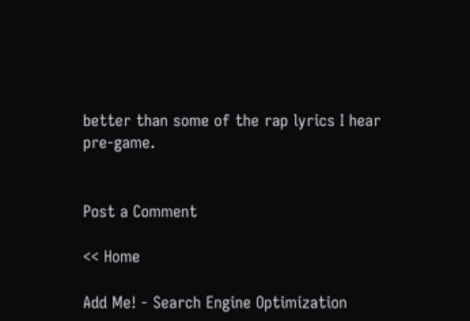better than some of the rap lyrics I hear pre-game.


Post a Comment

<< Home

Add Me! - Search Engine Optimization